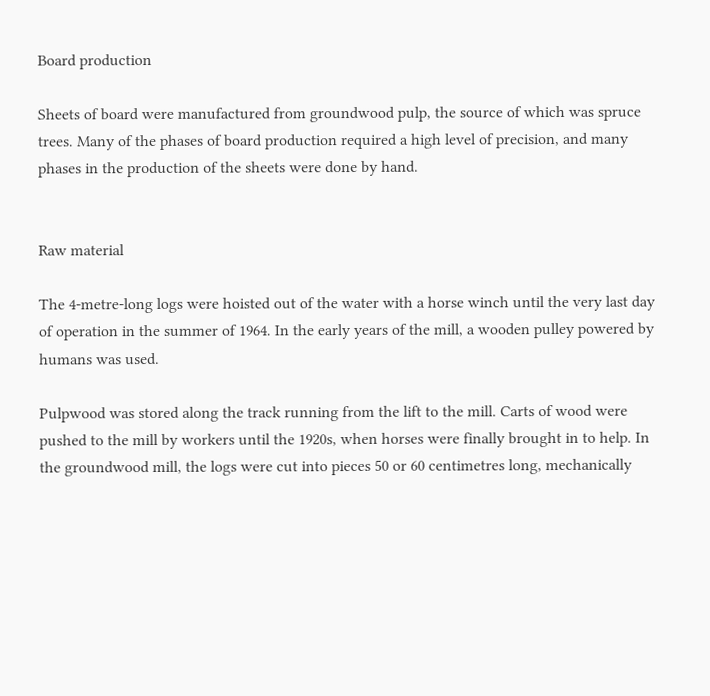Board production

Sheets of board were manufactured from groundwood pulp, the source of which was spruce trees. Many of the phases of board production required a high level of precision, and many phases in the production of the sheets were done by hand.


Raw material

The 4-metre-long logs were hoisted out of the water with a horse winch until the very last day of operation in the summer of 1964. In the early years of the mill, a wooden pulley powered by humans was used.

Pulpwood was stored along the track running from the lift to the mill. Carts of wood were pushed to the mill by workers until the 1920s, when horses were finally brought in to help. In the groundwood mill, the logs were cut into pieces 50 or 60 centimetres long, mechanically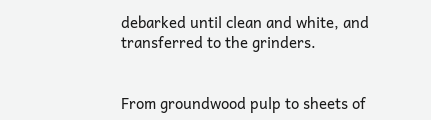debarked until clean and white, and transferred to the grinders.


From groundwood pulp to sheets of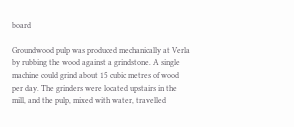board

Groundwood pulp was produced mechanically at Verla by rubbing the wood against a grindstone. A single machine could grind about 15 cubic metres of wood per day. The grinders were located upstairs in the mill, and the pulp, mixed with water, travelled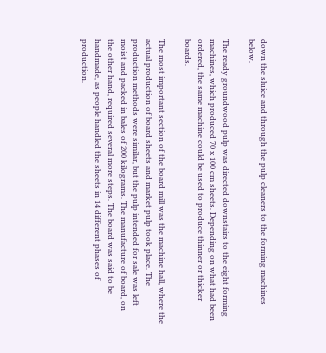down the sluice and through the pulp cleaners to the forming machines below.

The ready groundwood pulp was directed downstairs to the eight forming machines, which produced 70 x 100 cm sheets. Depending on what had been ordered, the same machine could be used to produce thinner or thicker boards.

The most important section of the board mill was the machine hall, where the actual production of board sheets and market pulp took place. The production methods were similar, but the pulp intended for sale was left moist and packed in bales of 200 kilograms. The manufacture of board, on the other hand, required several more steps. The board was said to be handmade, as people handled the sheets in 14 different phases of production.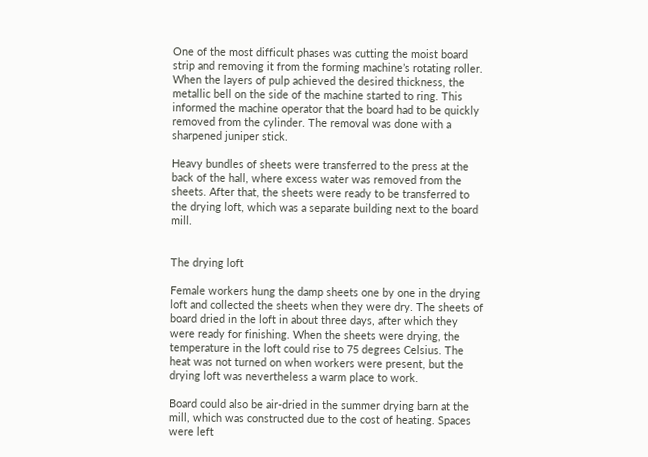One of the most difficult phases was cutting the moist board strip and removing it from the forming machine’s rotating roller. When the layers of pulp achieved the desired thickness, the metallic bell on the side of the machine started to ring. This informed the machine operator that the board had to be quickly removed from the cylinder. The removal was done with a sharpened juniper stick.

Heavy bundles of sheets were transferred to the press at the back of the hall, where excess water was removed from the sheets. After that, the sheets were ready to be transferred to the drying loft, which was a separate building next to the board mill.


The drying loft

Female workers hung the damp sheets one by one in the drying loft and collected the sheets when they were dry. The sheets of board dried in the loft in about three days, after which they were ready for finishing. When the sheets were drying, the temperature in the loft could rise to 75 degrees Celsius. The heat was not turned on when workers were present, but the drying loft was nevertheless a warm place to work.

Board could also be air-dried in the summer drying barn at the mill, which was constructed due to the cost of heating. Spaces were left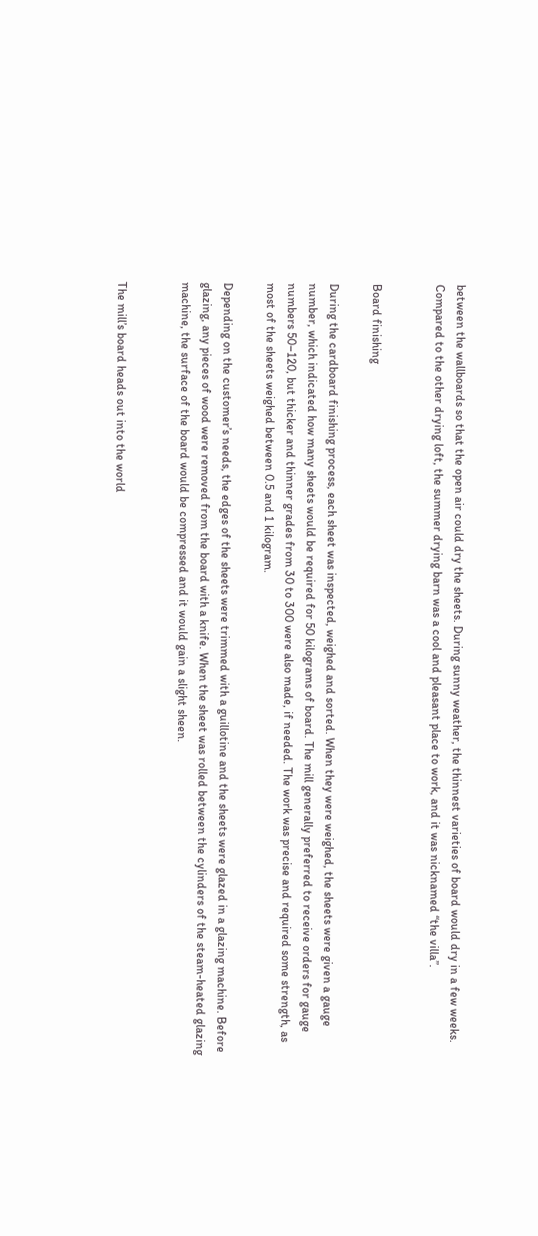between the wallboards so that the open air could dry the sheets. During sunny weather, the thinnest varieties of board would dry in a few weeks. Compared to the other drying loft, the summer drying barn was a cool and pleasant place to work, and it was nicknamed “the villa”.


Board finishing

During the cardboard finishing process, each sheet was inspected, weighed and sorted. When they were weighed, the sheets were given a gauge number, which indicated how many sheets would be required for 50 kilograms of board. The mill generally preferred to receive orders for gauge numbers 50–120, but thicker and thinner grades from 30 to 300 were also made, if needed. The work was precise and required some strength, as most of the sheets weighed between 0.5 and 1 kilogram.

Depending on the customer’s needs, the edges of the sheets were trimmed with a guillotine and the sheets were glazed in a glazing machine. Before glazing, any pieces of wood were removed from the board with a knife. When the sheet was rolled between the cylinders of the steam-heated glazing machine, the surface of the board would be compressed and it would gain a slight sheen.


The mill’s board heads out into the world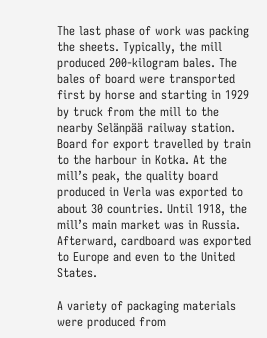The last phase of work was packing the sheets. Typically, the mill produced 200-kilogram bales. The bales of board were transported first by horse and starting in 1929 by truck from the mill to the nearby Selänpää railway station. Board for export travelled by train to the harbour in Kotka. At the mill’s peak, the quality board produced in Verla was exported to about 30 countries. Until 1918, the mill’s main market was in Russia. Afterward, cardboard was exported to Europe and even to the United States.

A variety of packaging materials were produced from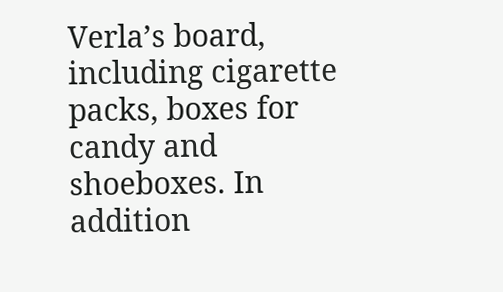Verla’s board, including cigarette packs, boxes for candy and shoeboxes. In addition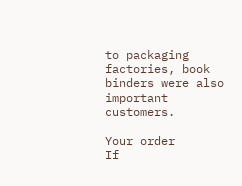to packaging factories, book binders were also important customers.

Your order
If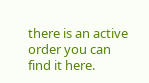there is an active order you can find it here.